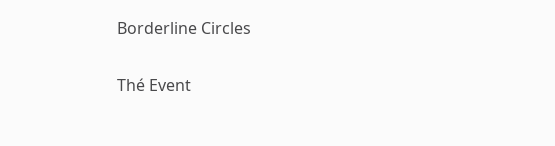Borderline Circles

Thé Event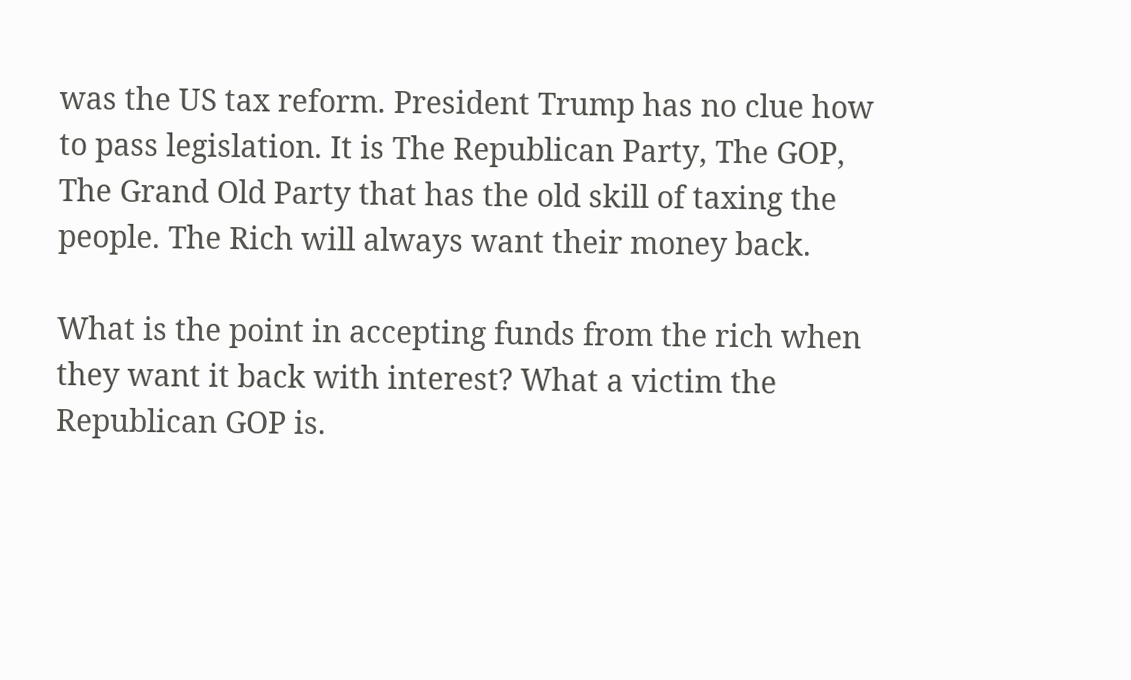was the US tax reform. President Trump has no clue how to pass legislation. It is The Republican Party, The GOP, The Grand Old Party that has the old skill of taxing the people. The Rich will always want their money back.

What is the point in accepting funds from the rich when they want it back with interest? What a victim the Republican GOP is.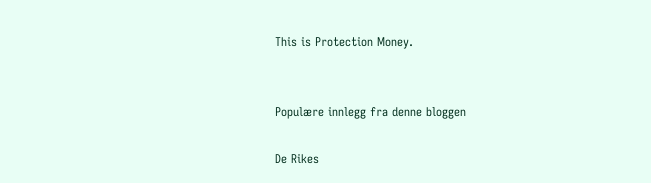This is Protection Money.


Populære innlegg fra denne bloggen

De Rikes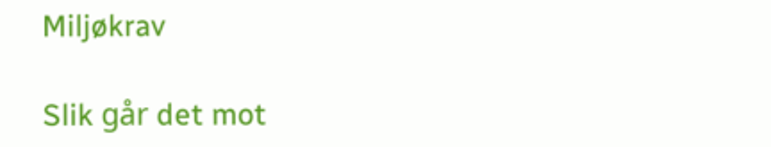Miljøkrav

Slik går det mot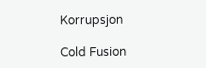Korrupsjon

Cold Fusion